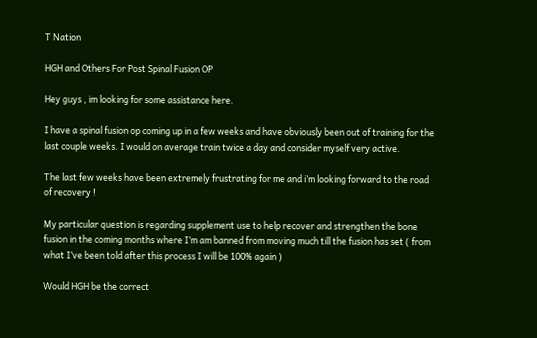T Nation

HGH and Others For Post Spinal Fusion OP

Hey guys , im looking for some assistance here.

I have a spinal fusion op coming up in a few weeks and have obviously been out of training for the last couple weeks. I would on average train twice a day and consider myself very active.

The last few weeks have been extremely frustrating for me and i’m looking forward to the road of recovery !

My particular question is regarding supplement use to help recover and strengthen the bone fusion in the coming months where I’m am banned from moving much till the fusion has set ( from what I’ve been told after this process I will be 100% again )

Would HGH be the correct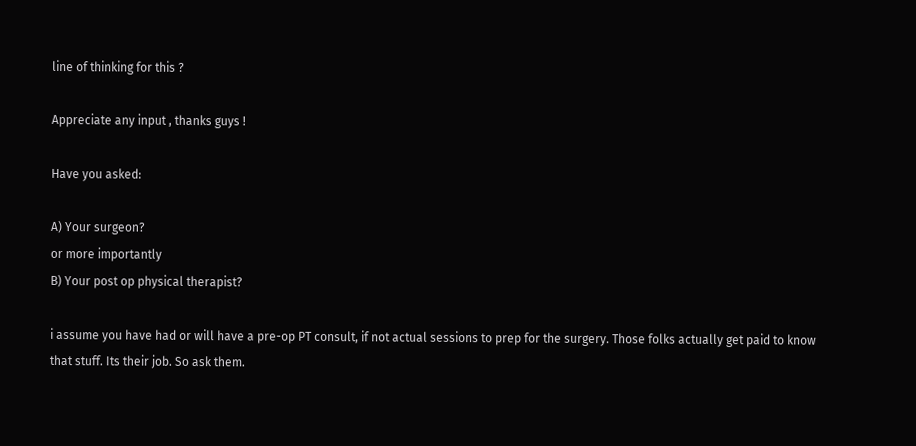line of thinking for this ?

Appreciate any input , thanks guys !

Have you asked:

A) Your surgeon?
or more importantly
B) Your post op physical therapist?

i assume you have had or will have a pre-op PT consult, if not actual sessions to prep for the surgery. Those folks actually get paid to know that stuff. Its their job. So ask them.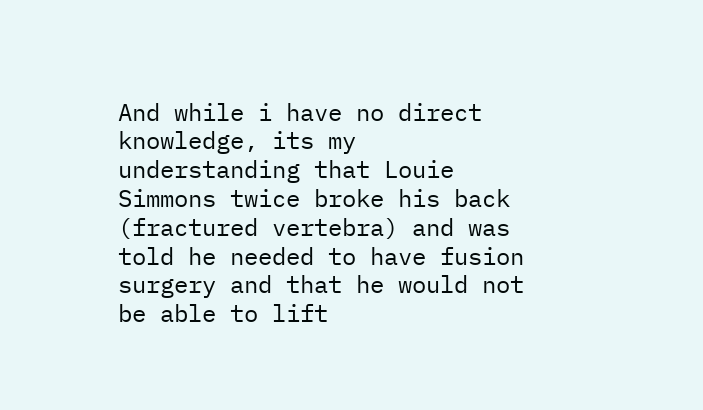And while i have no direct knowledge, its my understanding that Louie Simmons twice broke his back (fractured vertebra) and was told he needed to have fusion surgery and that he would not be able to lift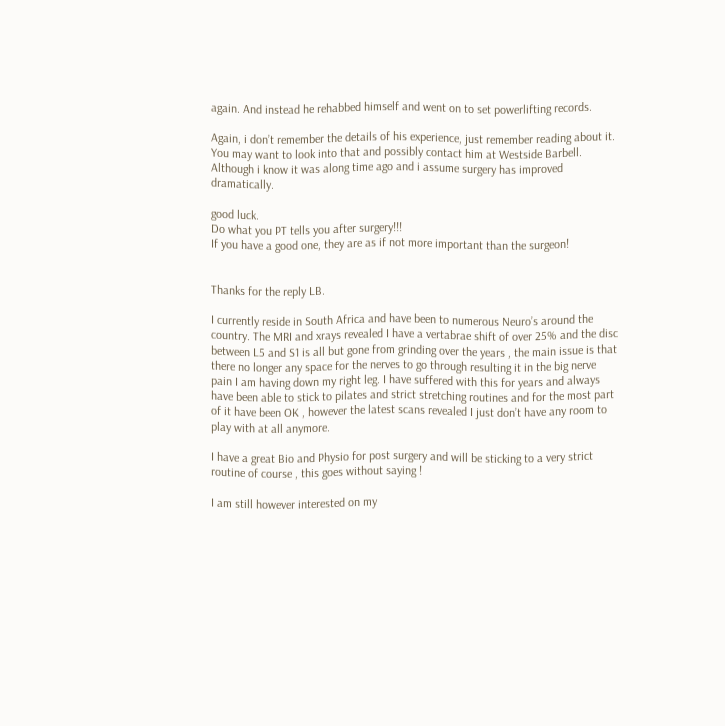again. And instead he rehabbed himself and went on to set powerlifting records.

Again, i don’t remember the details of his experience, just remember reading about it. You may want to look into that and possibly contact him at Westside Barbell. Although i know it was along time ago and i assume surgery has improved dramatically.

good luck.
Do what you PT tells you after surgery!!!
If you have a good one, they are as if not more important than the surgeon!


Thanks for the reply LB.

I currently reside in South Africa and have been to numerous Neuro’s around the country. The MRI and xrays revealed I have a vertabrae shift of over 25% and the disc between L5 and S1 is all but gone from grinding over the years , the main issue is that there no longer any space for the nerves to go through resulting it in the big nerve pain I am having down my right leg. I have suffered with this for years and always have been able to stick to pilates and strict stretching routines and for the most part of it have been OK , however the latest scans revealed I just don’t have any room to play with at all anymore.

I have a great Bio and Physio for post surgery and will be sticking to a very strict routine of course , this goes without saying !

I am still however interested on my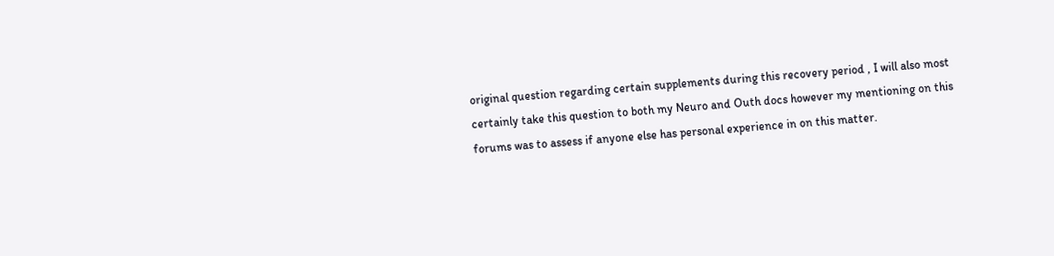original question regarding certain supplements during this recovery period , I will also most certainly take this question to both my Neuro and Outh docs however my mentioning on this forums was to assess if anyone else has personal experience in on this matter.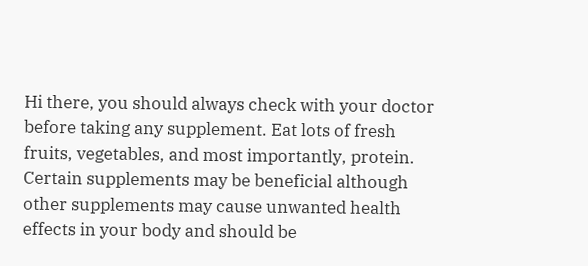Hi there, you should always check with your doctor before taking any supplement. Eat lots of fresh fruits, vegetables, and most importantly, protein. Certain supplements may be beneficial although other supplements may cause unwanted health effects in your body and should be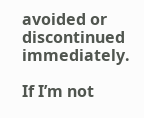avoided or discontinued immediately.

If I’m not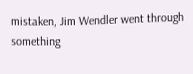mistaken, Jim Wendler went through something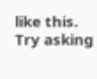like this.
Try asking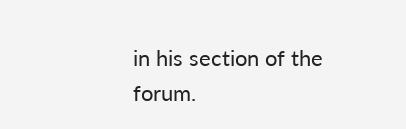in his section of the forum.